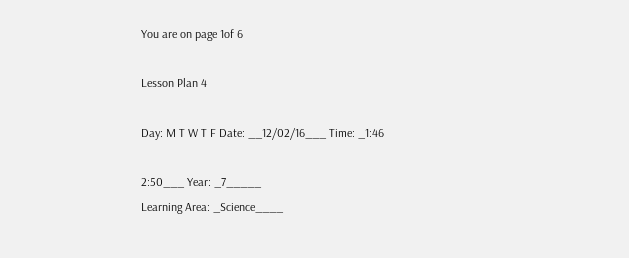You are on page 1of 6

Lesson Plan 4

Day: M T W T F Date: __12/02/16___ Time: _1:46

2:50___ Year: _7_____
Learning Area: _Science____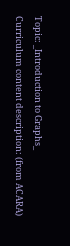Topic: _Introduction to Graphs_
Curriculum content description: (from ACARA)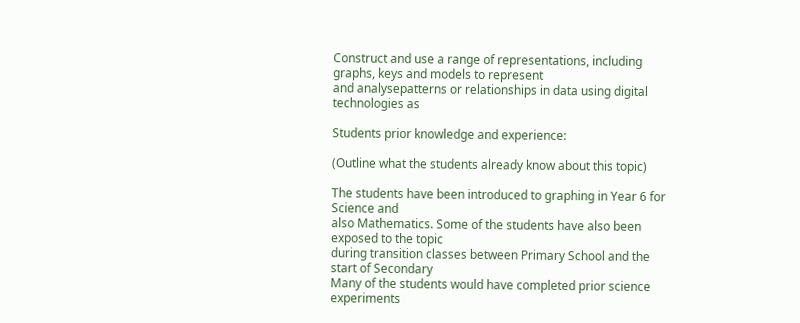Construct and use a range of representations, including graphs, keys and models to represent
and analysepatterns or relationships in data using digital technologies as

Students prior knowledge and experience:

(Outline what the students already know about this topic)

The students have been introduced to graphing in Year 6 for Science and
also Mathematics. Some of the students have also been exposed to the topic
during transition classes between Primary School and the start of Secondary
Many of the students would have completed prior science experiments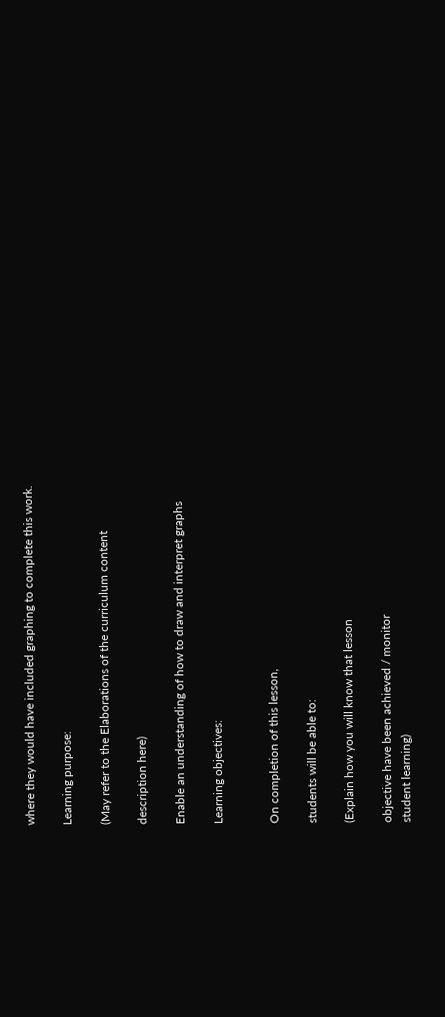where they would have included graphing to complete this work.

Learning purpose:

(May refer to the Elaborations of the curriculum content

description here)

Enable an understanding of how to draw and interpret graphs

Learning objectives:


On completion of this lesson,

students will be able to:

(Explain how you will know that lesson

objective have been achieved / monitor
student learning)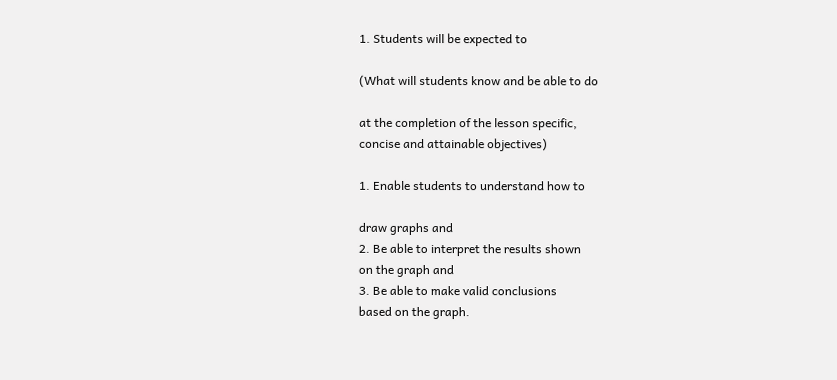1. Students will be expected to

(What will students know and be able to do

at the completion of the lesson specific,
concise and attainable objectives)

1. Enable students to understand how to

draw graphs and
2. Be able to interpret the results shown
on the graph and
3. Be able to make valid conclusions
based on the graph.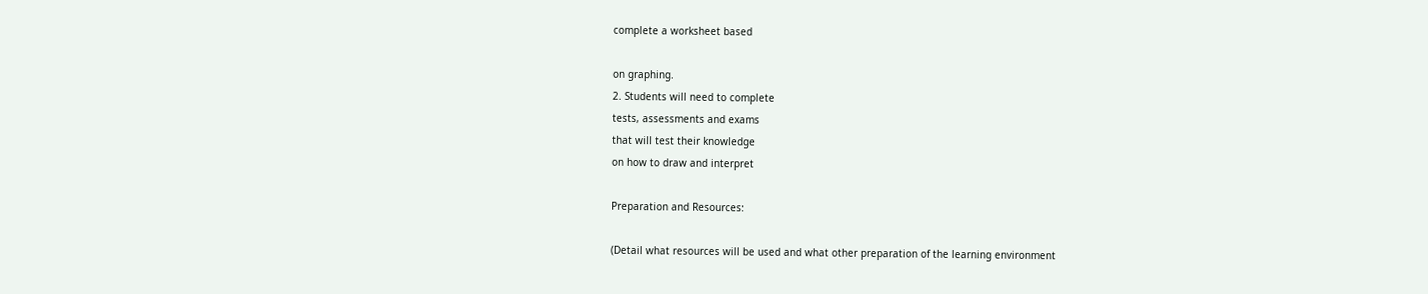complete a worksheet based

on graphing.
2. Students will need to complete
tests, assessments and exams
that will test their knowledge
on how to draw and interpret

Preparation and Resources:

(Detail what resources will be used and what other preparation of the learning environment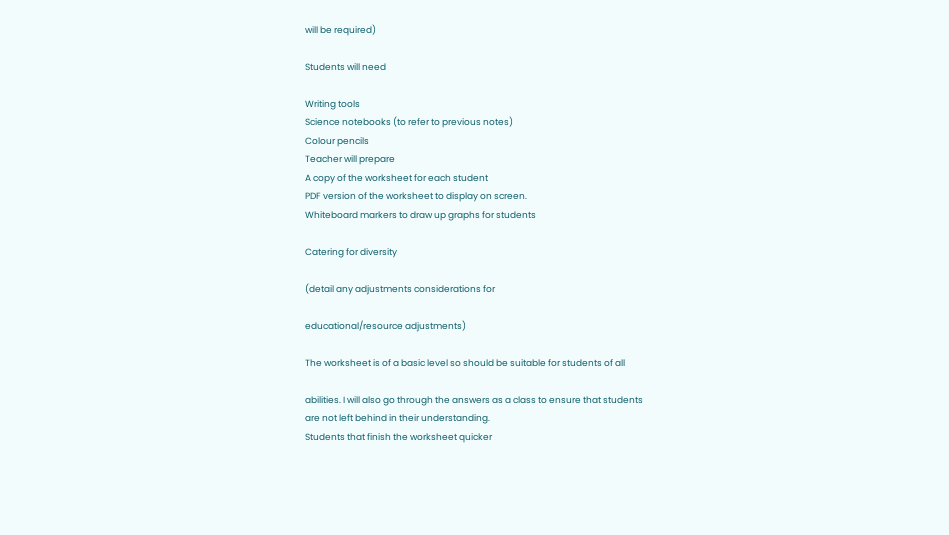will be required)

Students will need

Writing tools
Science notebooks (to refer to previous notes)
Colour pencils
Teacher will prepare
A copy of the worksheet for each student
PDF version of the worksheet to display on screen.
Whiteboard markers to draw up graphs for students

Catering for diversity

(detail any adjustments considerations for

educational/resource adjustments)

The worksheet is of a basic level so should be suitable for students of all

abilities. I will also go through the answers as a class to ensure that students
are not left behind in their understanding.
Students that finish the worksheet quicker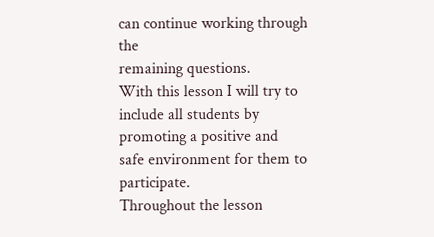can continue working through the
remaining questions.
With this lesson I will try to include all students by promoting a positive and
safe environment for them to participate.
Throughout the lesson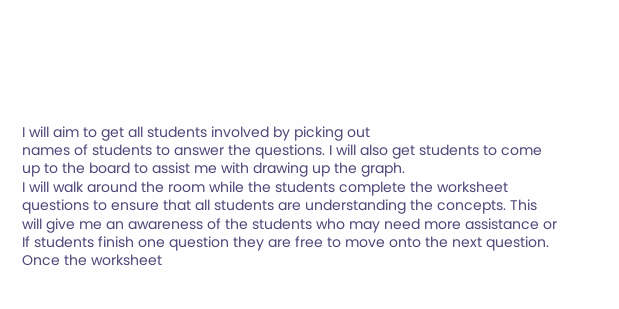I will aim to get all students involved by picking out
names of students to answer the questions. I will also get students to come
up to the board to assist me with drawing up the graph.
I will walk around the room while the students complete the worksheet
questions to ensure that all students are understanding the concepts. This
will give me an awareness of the students who may need more assistance or
If students finish one question they are free to move onto the next question.
Once the worksheet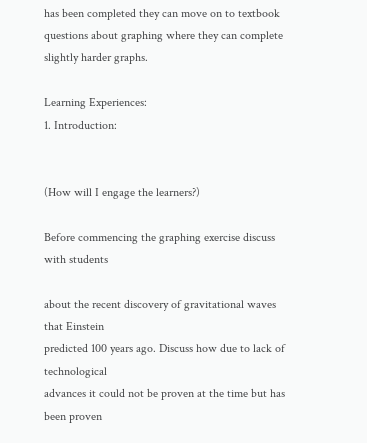has been completed they can move on to textbook
questions about graphing where they can complete slightly harder graphs.

Learning Experiences:
1. Introduction:


(How will I engage the learners?)

Before commencing the graphing exercise discuss with students

about the recent discovery of gravitational waves that Einstein
predicted 100 years ago. Discuss how due to lack of technological
advances it could not be proven at the time but has been proven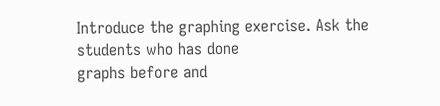Introduce the graphing exercise. Ask the students who has done
graphs before and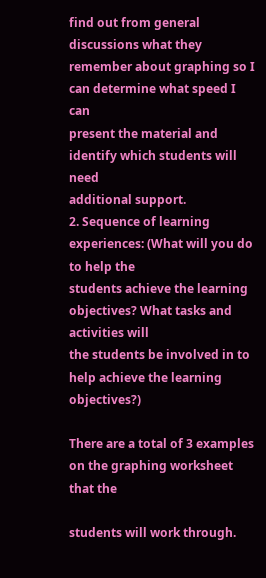find out from general discussions what they
remember about graphing so I can determine what speed I can
present the material and identify which students will need
additional support.
2. Sequence of learning experiences: (What will you do to help the
students achieve the learning objectives? What tasks and activities will
the students be involved in to help achieve the learning objectives?)

There are a total of 3 examples on the graphing worksheet that the

students will work through.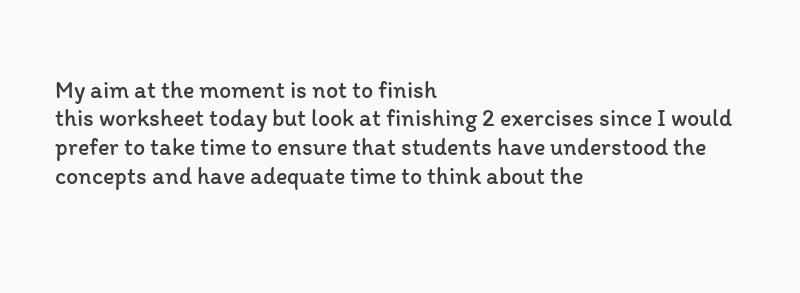My aim at the moment is not to finish
this worksheet today but look at finishing 2 exercises since I would
prefer to take time to ensure that students have understood the
concepts and have adequate time to think about the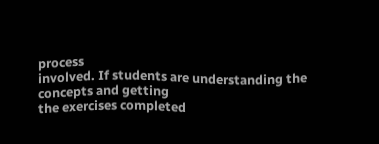process
involved. If students are understanding the concepts and getting
the exercises completed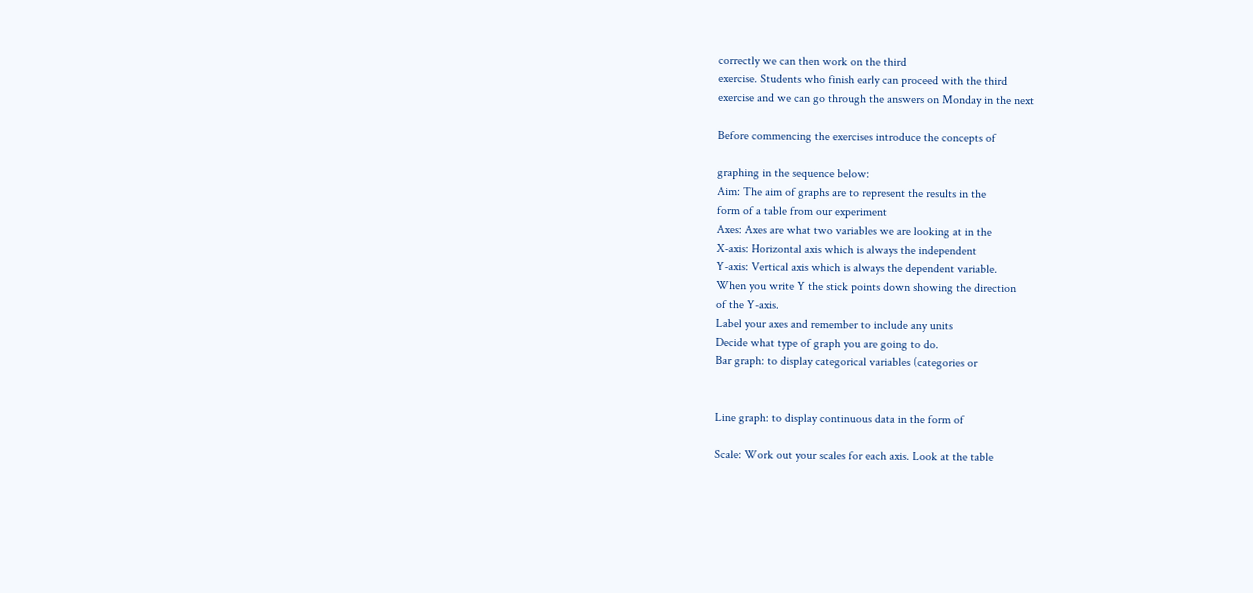correctly we can then work on the third
exercise. Students who finish early can proceed with the third
exercise and we can go through the answers on Monday in the next

Before commencing the exercises introduce the concepts of

graphing in the sequence below:
Aim: The aim of graphs are to represent the results in the
form of a table from our experiment
Axes: Axes are what two variables we are looking at in the
X-axis: Horizontal axis which is always the independent
Y-axis: Vertical axis which is always the dependent variable.
When you write Y the stick points down showing the direction
of the Y-axis.
Label your axes and remember to include any units
Decide what type of graph you are going to do.
Bar graph: to display categorical variables (categories or


Line graph: to display continuous data in the form of

Scale: Work out your scales for each axis. Look at the table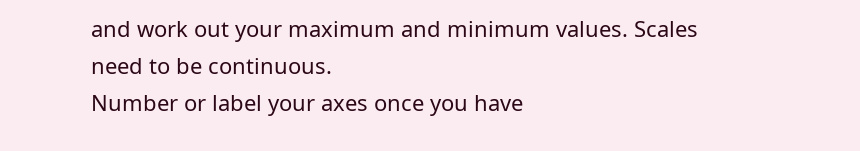and work out your maximum and minimum values. Scales
need to be continuous.
Number or label your axes once you have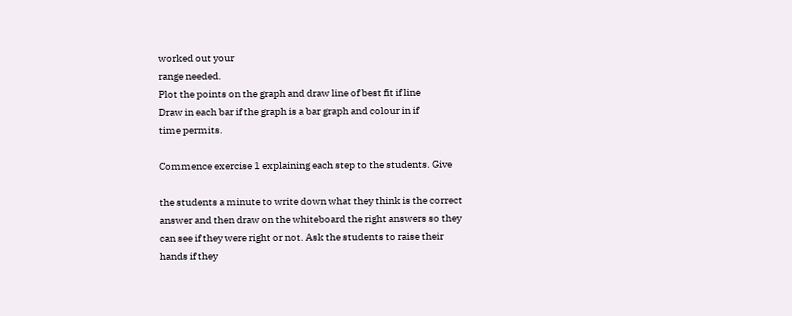worked out your
range needed.
Plot the points on the graph and draw line of best fit if line
Draw in each bar if the graph is a bar graph and colour in if
time permits.

Commence exercise 1 explaining each step to the students. Give

the students a minute to write down what they think is the correct
answer and then draw on the whiteboard the right answers so they
can see if they were right or not. Ask the students to raise their
hands if they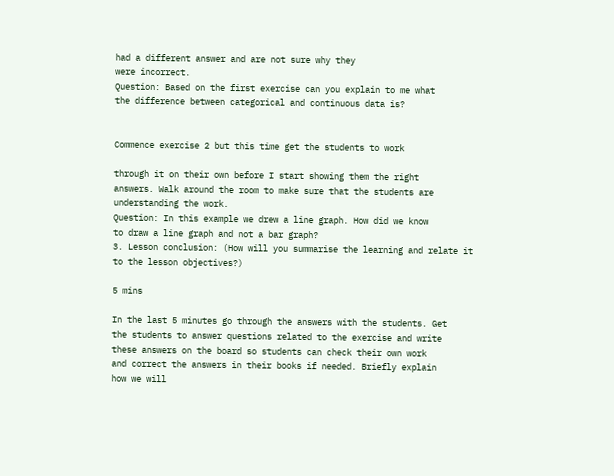had a different answer and are not sure why they
were incorrect.
Question: Based on the first exercise can you explain to me what
the difference between categorical and continuous data is?


Commence exercise 2 but this time get the students to work

through it on their own before I start showing them the right
answers. Walk around the room to make sure that the students are
understanding the work.
Question: In this example we drew a line graph. How did we know
to draw a line graph and not a bar graph?
3. Lesson conclusion: (How will you summarise the learning and relate it
to the lesson objectives?)

5 mins

In the last 5 minutes go through the answers with the students. Get
the students to answer questions related to the exercise and write
these answers on the board so students can check their own work
and correct the answers in their books if needed. Briefly explain
how we will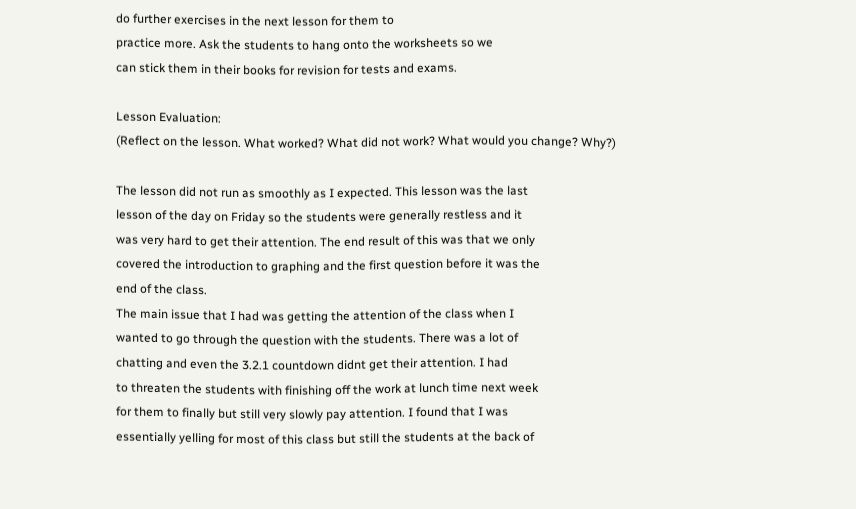do further exercises in the next lesson for them to
practice more. Ask the students to hang onto the worksheets so we
can stick them in their books for revision for tests and exams.

Lesson Evaluation:
(Reflect on the lesson. What worked? What did not work? What would you change? Why?)

The lesson did not run as smoothly as I expected. This lesson was the last
lesson of the day on Friday so the students were generally restless and it
was very hard to get their attention. The end result of this was that we only
covered the introduction to graphing and the first question before it was the
end of the class.
The main issue that I had was getting the attention of the class when I
wanted to go through the question with the students. There was a lot of
chatting and even the 3.2.1 countdown didnt get their attention. I had
to threaten the students with finishing off the work at lunch time next week
for them to finally but still very slowly pay attention. I found that I was
essentially yelling for most of this class but still the students at the back of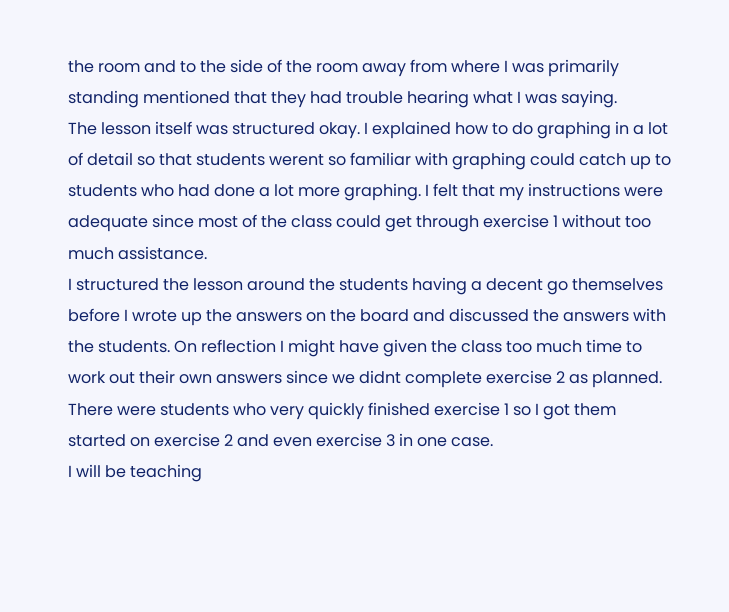the room and to the side of the room away from where I was primarily
standing mentioned that they had trouble hearing what I was saying.
The lesson itself was structured okay. I explained how to do graphing in a lot
of detail so that students werent so familiar with graphing could catch up to
students who had done a lot more graphing. I felt that my instructions were
adequate since most of the class could get through exercise 1 without too
much assistance.
I structured the lesson around the students having a decent go themselves
before I wrote up the answers on the board and discussed the answers with
the students. On reflection I might have given the class too much time to
work out their own answers since we didnt complete exercise 2 as planned.
There were students who very quickly finished exercise 1 so I got them
started on exercise 2 and even exercise 3 in one case.
I will be teaching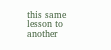this same lesson to another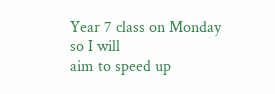Year 7 class on Monday so I will
aim to speed up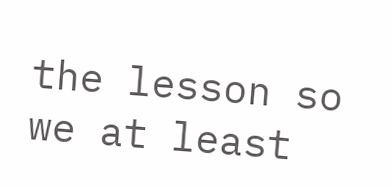the lesson so we at least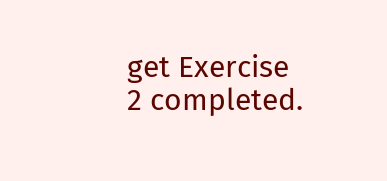get Exercise 2 completed.